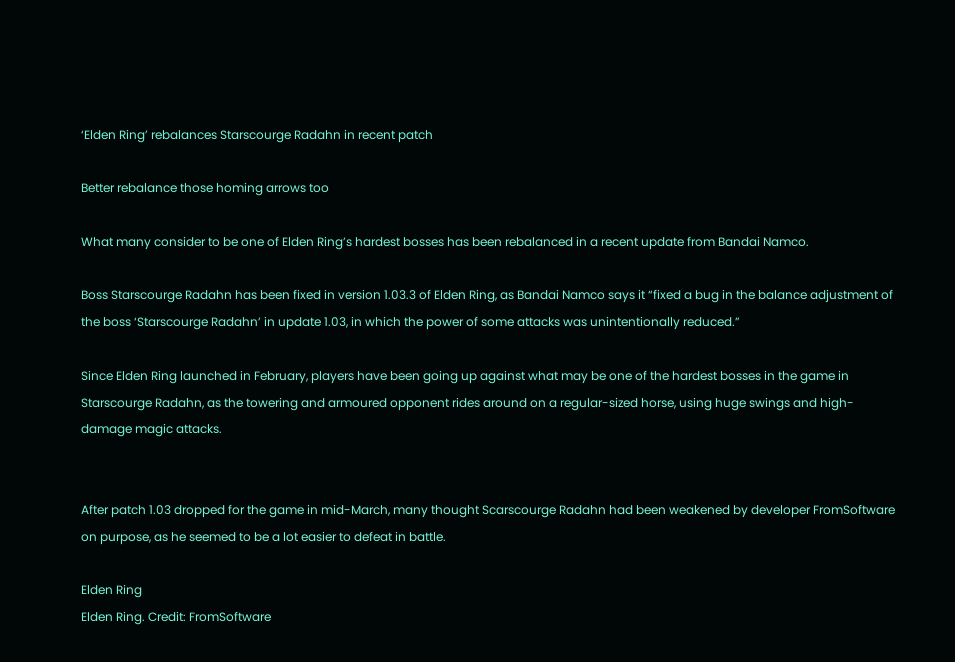‘Elden Ring’ rebalances Starscourge Radahn in recent patch

Better rebalance those homing arrows too

What many consider to be one of Elden Ring’s hardest bosses has been rebalanced in a recent update from Bandai Namco.

Boss Starscourge Radahn has been fixed in version 1.03.3 of Elden Ring, as Bandai Namco says it “fixed a bug in the balance adjustment of the boss ‘Starscourge Radahn’ in update 1.03, in which the power of some attacks was unintentionally reduced.”

Since Elden Ring launched in February, players have been going up against what may be one of the hardest bosses in the game in Starscourge Radahn, as the towering and armoured opponent rides around on a regular-sized horse, using huge swings and high-damage magic attacks.


After patch 1.03 dropped for the game in mid-March, many thought Scarscourge Radahn had been weakened by developer FromSoftware on purpose, as he seemed to be a lot easier to defeat in battle.

Elden Ring
Elden Ring. Credit: FromSoftware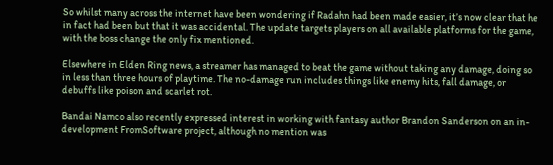So whilst many across the internet have been wondering if Radahn had been made easier, it’s now clear that he in fact had been but that it was accidental. The update targets players on all available platforms for the game, with the boss change the only fix mentioned.

Elsewhere in Elden Ring news, a streamer has managed to beat the game without taking any damage, doing so in less than three hours of playtime. The no-damage run includes things like enemy hits, fall damage, or debuffs like poison and scarlet rot.

Bandai Namco also recently expressed interest in working with fantasy author Brandon Sanderson on an in-development FromSoftware project, although no mention was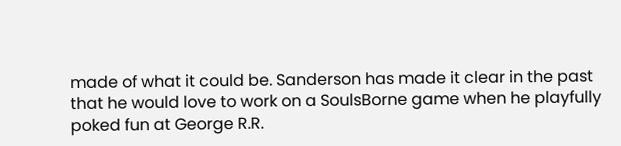made of what it could be. Sanderson has made it clear in the past that he would love to work on a SoulsBorne game when he playfully poked fun at George R.R.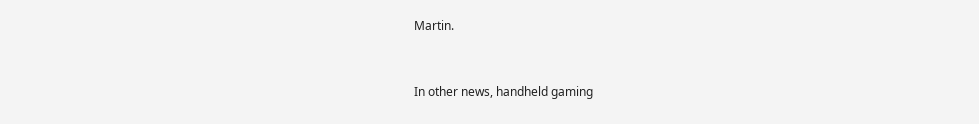Martin.


In other news, handheld gaming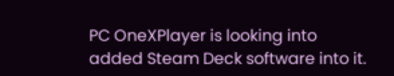PC OneXPlayer is looking into added Steam Deck software into it.